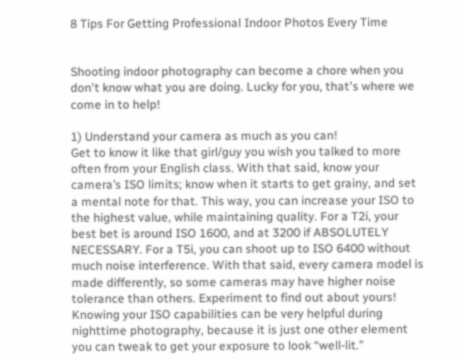8 Tips For Getting Professional Indoor Photos Every Time


Shooting indoor photography can become a chore when you don't know what you are doing. Lucky for you, that's where we come in to help!

1) Understand your camera as much as you can!
Get to know it like that girl/guy you wish you talked to more often from your English class. With that said, know your camera’s ISO limits; know when it starts to get grainy, and set a mental note for that. This way, you can increase your ISO to the highest value, while maintaining quality. For a T2i, your best bet is around ISO 1600, and at 3200 if ABSOLUTELY NECESSARY. For a T5i, you can shoot up to ISO 6400 without much noise interference. With that said, every camera model is made differently, so some cameras may have higher noise tolerance than others. Experiment to find out about yours!
Knowing your ISO capabilities can be very helpful during nighttime photography, because it is just one other element you can tweak to get your exposure to look “well-lit.”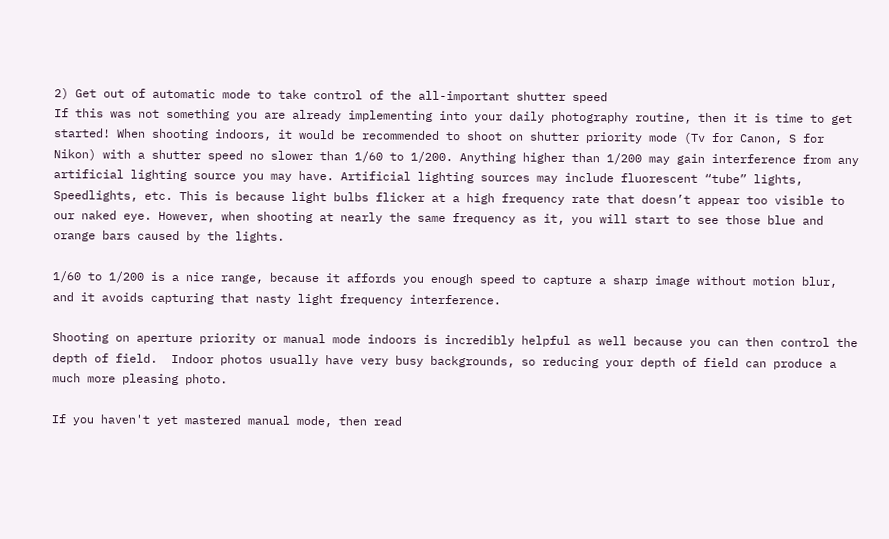2) Get out of automatic mode to take control of the all-important shutter speed
If this was not something you are already implementing into your daily photography routine, then it is time to get started! When shooting indoors, it would be recommended to shoot on shutter priority mode (Tv for Canon, S for Nikon) with a shutter speed no slower than 1/60 to 1/200. Anything higher than 1/200 may gain interference from any artificial lighting source you may have. Artificial lighting sources may include fluorescent “tube” lights, Speedlights, etc. This is because light bulbs flicker at a high frequency rate that doesn’t appear too visible to our naked eye. However, when shooting at nearly the same frequency as it, you will start to see those blue and orange bars caused by the lights.

1/60 to 1/200 is a nice range, because it affords you enough speed to capture a sharp image without motion blur, and it avoids capturing that nasty light frequency interference.

Shooting on aperture priority or manual mode indoors is incredibly helpful as well because you can then control the depth of field.  Indoor photos usually have very busy backgrounds, so reducing your depth of field can produce a much more pleasing photo.

If you haven't yet mastered manual mode, then read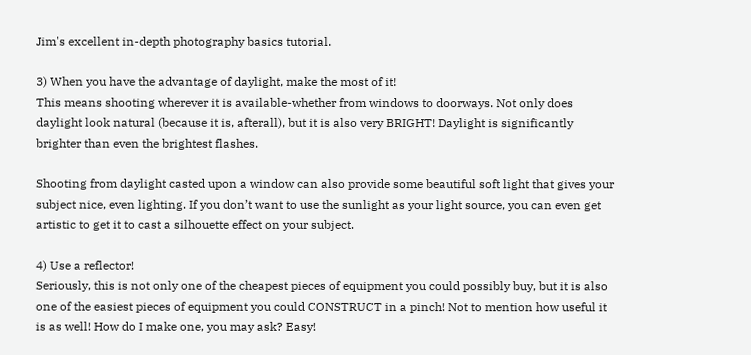Jim's excellent in-depth photography basics tutorial.

3) When you have the advantage of daylight, make the most of it!
This means shooting wherever it is available-whether from windows to doorways. Not only does daylight look natural (because it is, afterall), but it is also very BRIGHT! Daylight is significantly brighter than even the brightest flashes.

Shooting from daylight casted upon a window can also provide some beautiful soft light that gives your subject nice, even lighting. If you don’t want to use the sunlight as your light source, you can even get artistic to get it to cast a silhouette effect on your subject.

4) Use a reflector!
Seriously, this is not only one of the cheapest pieces of equipment you could possibly buy, but it is also one of the easiest pieces of equipment you could CONSTRUCT in a pinch! Not to mention how useful it is as well! How do I make one, you may ask? Easy!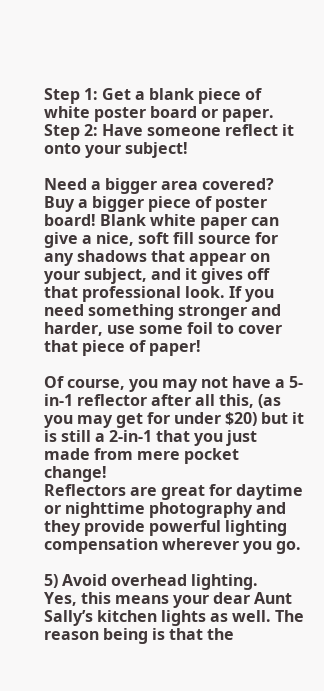Step 1: Get a blank piece of white poster board or paper.
Step 2: Have someone reflect it onto your subject!

Need a bigger area covered? Buy a bigger piece of poster board! Blank white paper can give a nice, soft fill source for any shadows that appear on your subject, and it gives off that professional look. If you need something stronger and harder, use some foil to cover that piece of paper!

Of course, you may not have a 5-in-1 reflector after all this, (as you may get for under $20) but it is still a 2-in-1 that you just made from mere pocket change!
Reflectors are great for daytime or nighttime photography and they provide powerful lighting compensation wherever you go.

5) Avoid overhead lighting.
Yes, this means your dear Aunt Sally’s kitchen lights as well. The reason being is that the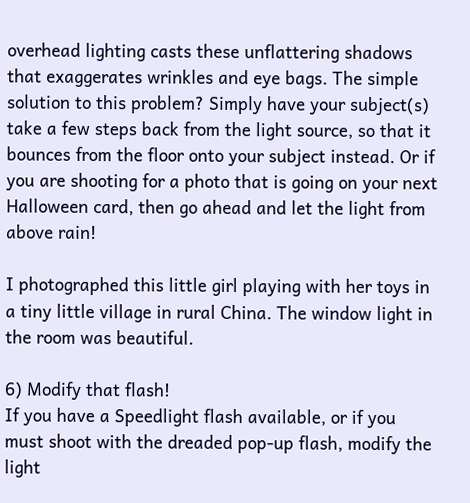overhead lighting casts these unflattering shadows that exaggerates wrinkles and eye bags. The simple solution to this problem? Simply have your subject(s) take a few steps back from the light source, so that it bounces from the floor onto your subject instead. Or if you are shooting for a photo that is going on your next Halloween card, then go ahead and let the light from above rain!

I photographed this little girl playing with her toys in a tiny little village in rural China. The window light in the room was beautiful.

6) Modify that flash!
If you have a Speedlight flash available, or if you must shoot with the dreaded pop-up flash, modify the light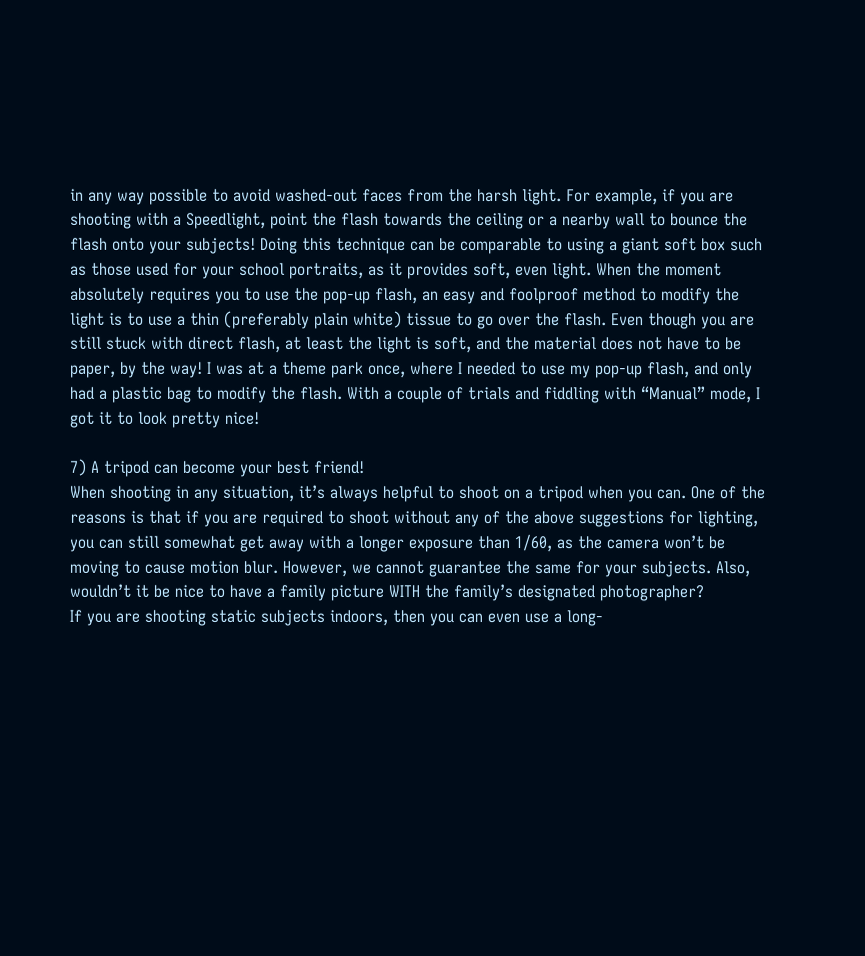in any way possible to avoid washed-out faces from the harsh light. For example, if you are shooting with a Speedlight, point the flash towards the ceiling or a nearby wall to bounce the flash onto your subjects! Doing this technique can be comparable to using a giant soft box such as those used for your school portraits, as it provides soft, even light. When the moment absolutely requires you to use the pop-up flash, an easy and foolproof method to modify the light is to use a thin (preferably plain white) tissue to go over the flash. Even though you are still stuck with direct flash, at least the light is soft, and the material does not have to be paper, by the way! I was at a theme park once, where I needed to use my pop-up flash, and only had a plastic bag to modify the flash. With a couple of trials and fiddling with “Manual” mode, I got it to look pretty nice!

7) A tripod can become your best friend!
When shooting in any situation, it’s always helpful to shoot on a tripod when you can. One of the reasons is that if you are required to shoot without any of the above suggestions for lighting, you can still somewhat get away with a longer exposure than 1/60, as the camera won’t be moving to cause motion blur. However, we cannot guarantee the same for your subjects. Also, wouldn’t it be nice to have a family picture WITH the family’s designated photographer?
If you are shooting static subjects indoors, then you can even use a long-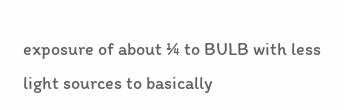exposure of about ¼ to BULB with less light sources to basically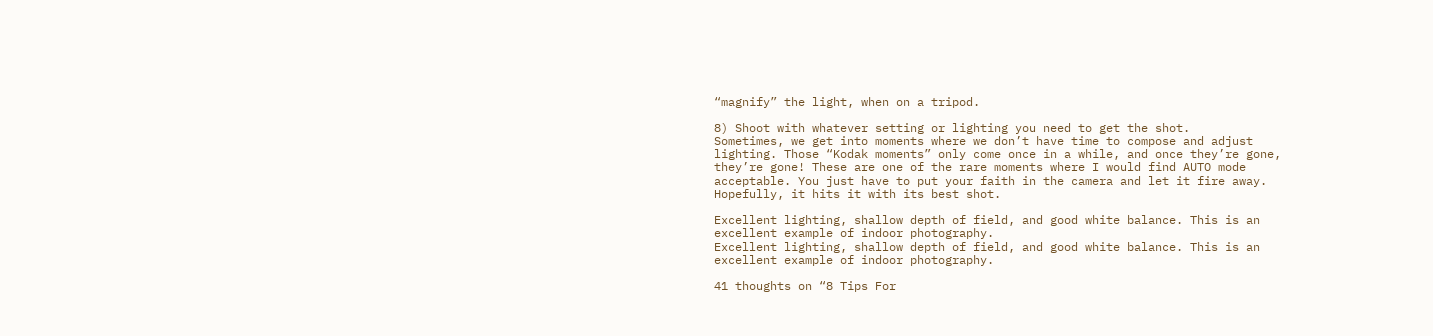“magnify” the light, when on a tripod.

8) Shoot with whatever setting or lighting you need to get the shot.
Sometimes, we get into moments where we don’t have time to compose and adjust lighting. Those “Kodak moments” only come once in a while, and once they’re gone, they’re gone! These are one of the rare moments where I would find AUTO mode acceptable. You just have to put your faith in the camera and let it fire away. Hopefully, it hits it with its best shot.

Excellent lighting, shallow depth of field, and good white balance. This is an excellent example of indoor photography.
Excellent lighting, shallow depth of field, and good white balance. This is an excellent example of indoor photography.

41 thoughts on “8 Tips For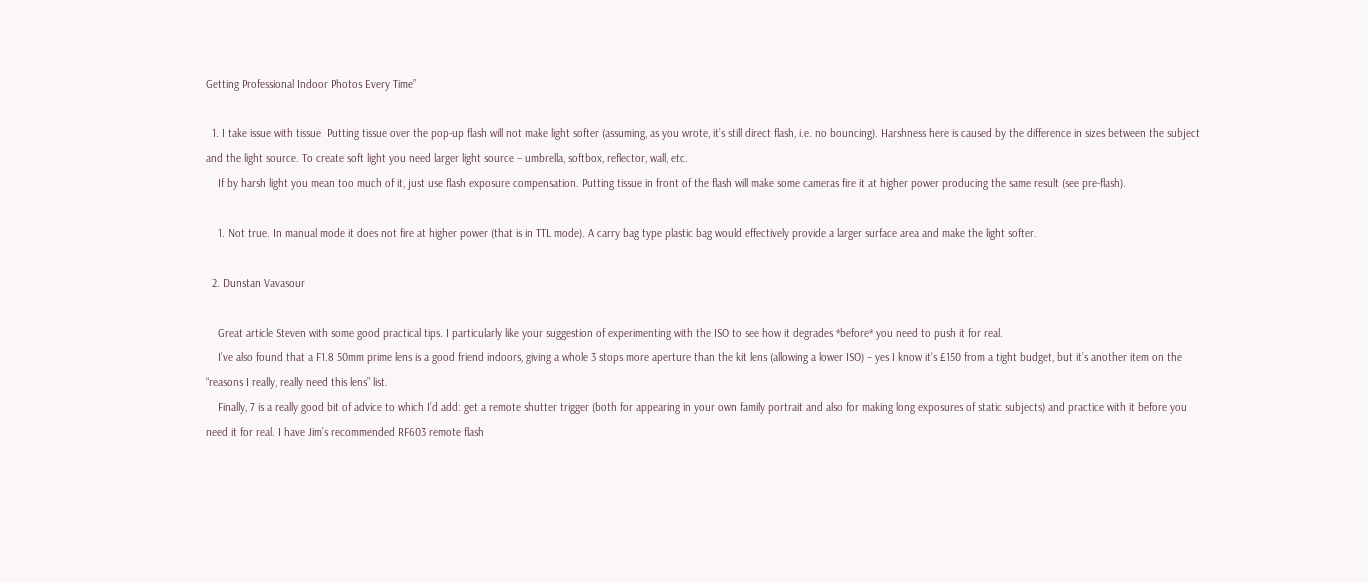Getting Professional Indoor Photos Every Time”

  1. I take issue with tissue  Putting tissue over the pop-up flash will not make light softer (assuming, as you wrote, it’s still direct flash, i.e. no bouncing). Harshness here is caused by the difference in sizes between the subject and the light source. To create soft light you need larger light source – umbrella, softbox, reflector, wall, etc.
    If by harsh light you mean too much of it, just use flash exposure compensation. Putting tissue in front of the flash will make some cameras fire it at higher power producing the same result (see pre-flash).

    1. Not true. In manual mode it does not fire at higher power (that is in TTL mode). A carry bag type plastic bag would effectively provide a larger surface area and make the light softer.

  2. Dunstan Vavasour

    Great article Steven with some good practical tips. I particularly like your suggestion of experimenting with the ISO to see how it degrades *before* you need to push it for real.
    I’ve also found that a F1.8 50mm prime lens is a good friend indoors, giving a whole 3 stops more aperture than the kit lens (allowing a lower ISO) – yes I know it’s £150 from a tight budget, but it’s another item on the “reasons I really, really need this lens” list.
    Finally, 7 is a really good bit of advice to which I’d add: get a remote shutter trigger (both for appearing in your own family portrait and also for making long exposures of static subjects) and practice with it before you need it for real. I have Jim’s recommended RF603 remote flash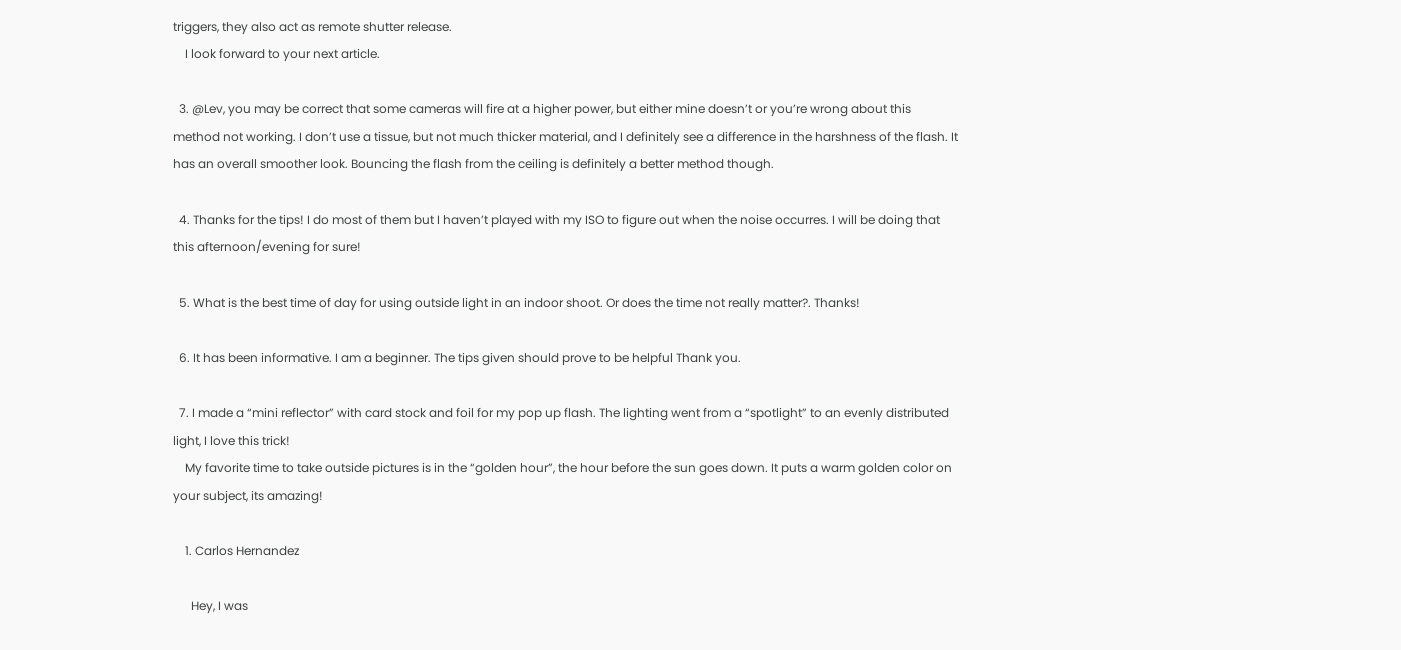triggers, they also act as remote shutter release.
    I look forward to your next article.

  3. @Lev, you may be correct that some cameras will fire at a higher power, but either mine doesn’t or you’re wrong about this method not working. I don’t use a tissue, but not much thicker material, and I definitely see a difference in the harshness of the flash. It has an overall smoother look. Bouncing the flash from the ceiling is definitely a better method though.

  4. Thanks for the tips! I do most of them but I haven’t played with my ISO to figure out when the noise occurres. I will be doing that this afternoon/evening for sure!

  5. What is the best time of day for using outside light in an indoor shoot. Or does the time not really matter?. Thanks!

  6. It has been informative. I am a beginner. The tips given should prove to be helpful Thank you.

  7. I made a “mini reflector” with card stock and foil for my pop up flash. The lighting went from a “spotlight” to an evenly distributed light, I love this trick!
    My favorite time to take outside pictures is in the “golden hour”, the hour before the sun goes down. It puts a warm golden color on your subject, its amazing!

    1. Carlos Hernandez

      Hey, I was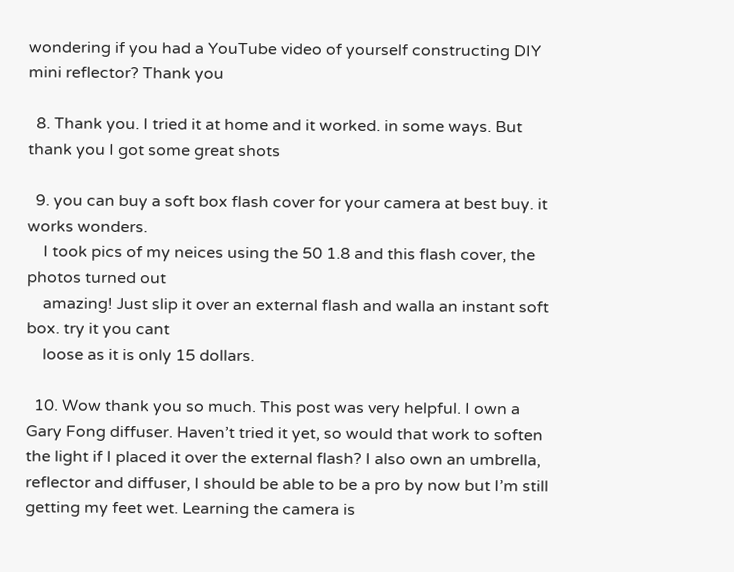wondering if you had a YouTube video of yourself constructing DIY mini reflector? Thank you

  8. Thank you. I tried it at home and it worked. in some ways. But thank you I got some great shots

  9. you can buy a soft box flash cover for your camera at best buy. it works wonders.
    I took pics of my neices using the 50 1.8 and this flash cover, the photos turned out
    amazing! Just slip it over an external flash and walla an instant soft box. try it you cant
    loose as it is only 15 dollars.

  10. Wow thank you so much. This post was very helpful. I own a Gary Fong diffuser. Haven’t tried it yet, so would that work to soften the light if I placed it over the external flash? I also own an umbrella, reflector and diffuser, I should be able to be a pro by now but I’m still getting my feet wet. Learning the camera is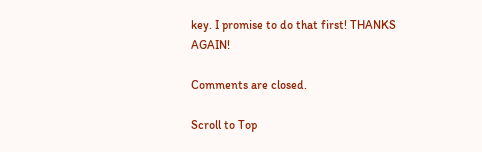key. I promise to do that first! THANKS AGAIN!

Comments are closed.

Scroll to Top